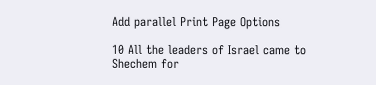Add parallel Print Page Options

10 All the leaders of Israel came to Shechem for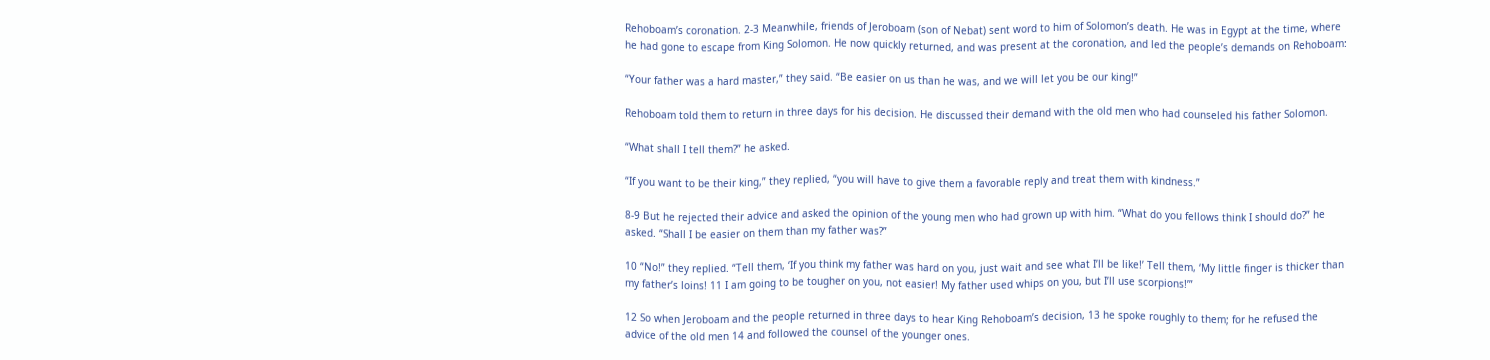Rehoboam’s coronation. 2-3 Meanwhile, friends of Jeroboam (son of Nebat) sent word to him of Solomon’s death. He was in Egypt at the time, where he had gone to escape from King Solomon. He now quickly returned, and was present at the coronation, and led the people’s demands on Rehoboam:

“Your father was a hard master,” they said. “Be easier on us than he was, and we will let you be our king!”

Rehoboam told them to return in three days for his decision. He discussed their demand with the old men who had counseled his father Solomon.

“What shall I tell them?” he asked.

“If you want to be their king,” they replied, “you will have to give them a favorable reply and treat them with kindness.”

8-9 But he rejected their advice and asked the opinion of the young men who had grown up with him. “What do you fellows think I should do?” he asked. “Shall I be easier on them than my father was?”

10 “No!” they replied. “Tell them, ‘If you think my father was hard on you, just wait and see what I’ll be like!’ Tell them, ‘My little finger is thicker than my father’s loins! 11 I am going to be tougher on you, not easier! My father used whips on you, but I’ll use scorpions!’”

12 So when Jeroboam and the people returned in three days to hear King Rehoboam’s decision, 13 he spoke roughly to them; for he refused the advice of the old men 14 and followed the counsel of the younger ones.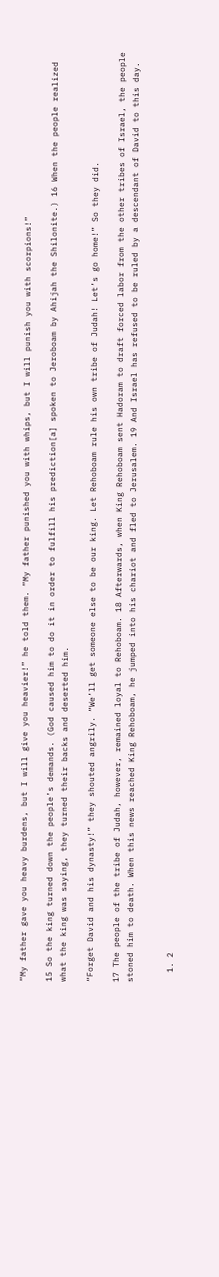“My father gave you heavy burdens, but I will give you heavier!” he told them. “My father punished you with whips, but I will punish you with scorpions!”

15 So the king turned down the people’s demands. (God caused him to do it in order to fulfill his prediction[a] spoken to Jeroboam by Ahijah the Shilonite.) 16 When the people realized what the king was saying, they turned their backs and deserted him.

“Forget David and his dynasty!” they shouted angrily. “We’ll get someone else to be our king. Let Rehoboam rule his own tribe of Judah! Let’s go home!” So they did.

17 The people of the tribe of Judah, however, remained loyal to Rehoboam. 18 Afterwards, when King Rehoboam sent Hadoram to draft forced labor from the other tribes of Israel, the people stoned him to death. When this news reached King Rehoboam, he jumped into his chariot and fled to Jerusalem. 19 And Israel has refused to be ruled by a descendant of David to this day.


  1. 2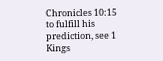Chronicles 10:15 to fulfill his prediction, see 1 Kings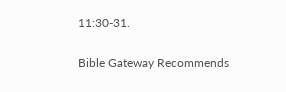11:30-31.

Bible Gateway Recommends